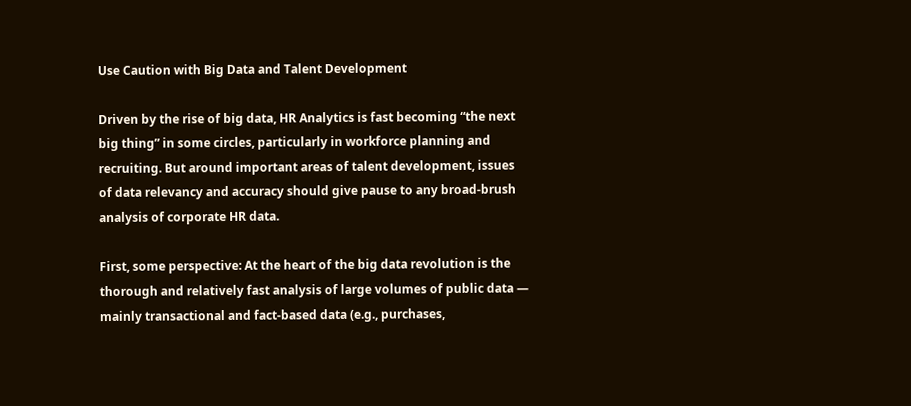Use Caution with Big Data and Talent Development

Driven by the rise of big data, HR Analytics is fast becoming “the next big thing” in some circles, particularly in workforce planning and recruiting. But around important areas of talent development, issues of data relevancy and accuracy should give pause to any broad-brush analysis of corporate HR data.

First, some perspective: At the heart of the big data revolution is the thorough and relatively fast analysis of large volumes of public data — mainly transactional and fact-based data (e.g., purchases,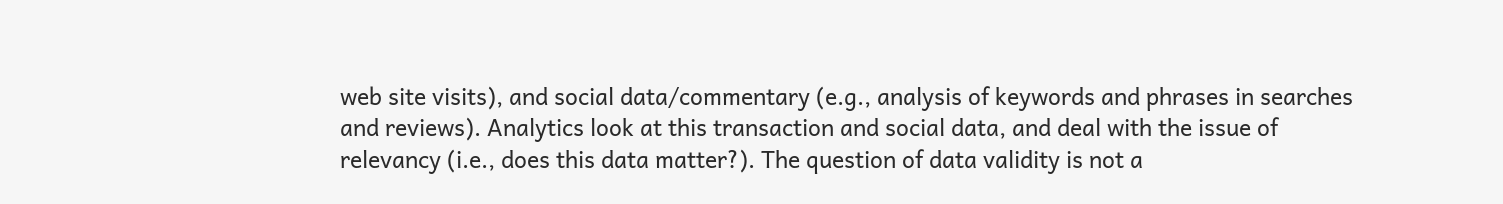web site visits), and social data/commentary (e.g., analysis of keywords and phrases in searches and reviews). Analytics look at this transaction and social data, and deal with the issue of relevancy (i.e., does this data matter?). The question of data validity is not a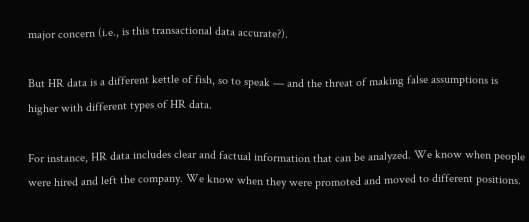major concern (i.e., is this transactional data accurate?).

But HR data is a different kettle of fish, so to speak — and the threat of making false assumptions is higher with different types of HR data.

For instance, HR data includes clear and factual information that can be analyzed. We know when people were hired and left the company. We know when they were promoted and moved to different positions.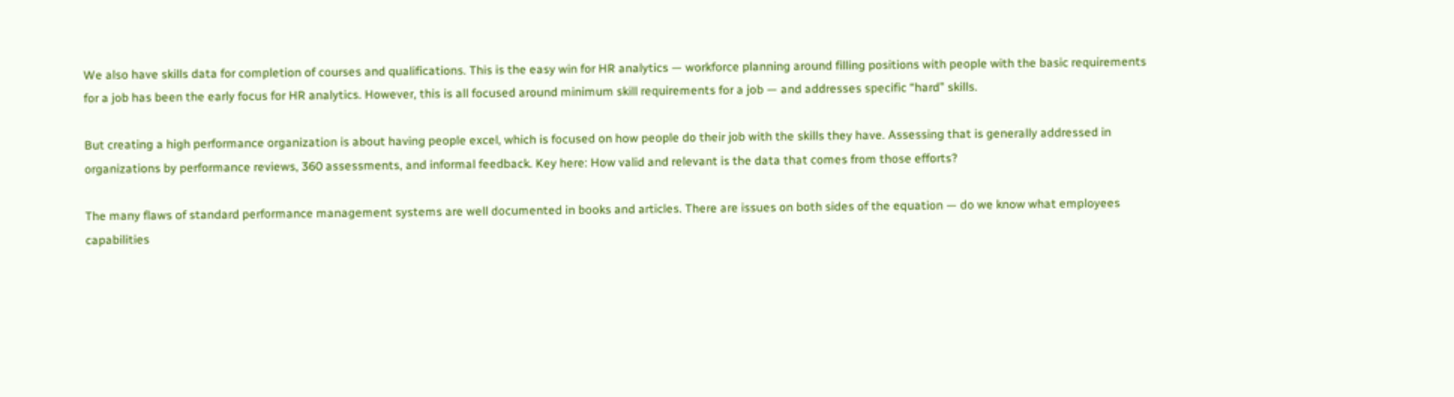We also have skills data for completion of courses and qualifications. This is the easy win for HR analytics — workforce planning around filling positions with people with the basic requirements for a job has been the early focus for HR analytics. However, this is all focused around minimum skill requirements for a job — and addresses specific “hard” skills.

But creating a high performance organization is about having people excel, which is focused on how people do their job with the skills they have. Assessing that is generally addressed in organizations by performance reviews, 360 assessments, and informal feedback. Key here: How valid and relevant is the data that comes from those efforts?

The many flaws of standard performance management systems are well documented in books and articles. There are issues on both sides of the equation — do we know what employees capabilities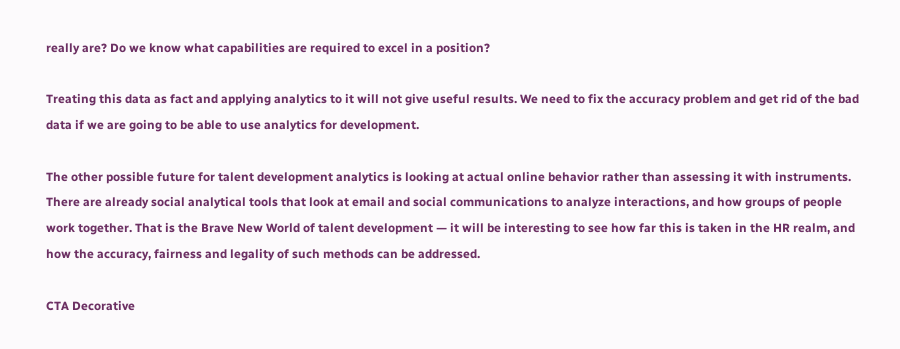really are? Do we know what capabilities are required to excel in a position?

Treating this data as fact and applying analytics to it will not give useful results. We need to fix the accuracy problem and get rid of the bad data if we are going to be able to use analytics for development.

The other possible future for talent development analytics is looking at actual online behavior rather than assessing it with instruments. There are already social analytical tools that look at email and social communications to analyze interactions, and how groups of people work together. That is the Brave New World of talent development — it will be interesting to see how far this is taken in the HR realm, and how the accuracy, fairness and legality of such methods can be addressed.

CTA Decorative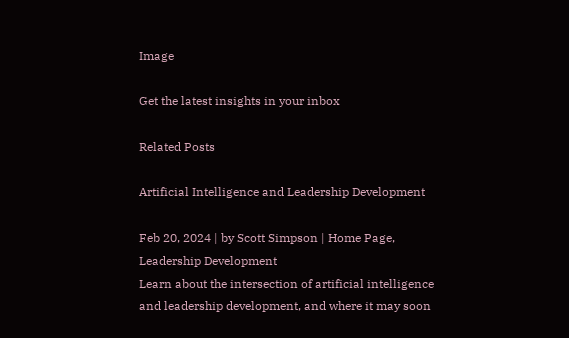Image

Get the latest insights in your inbox

Related Posts

Artificial Intelligence and Leadership Development

Feb 20, 2024 | by Scott Simpson | Home Page, Leadership Development
Learn about the intersection of artificial intelligence and leadership development, and where it may soon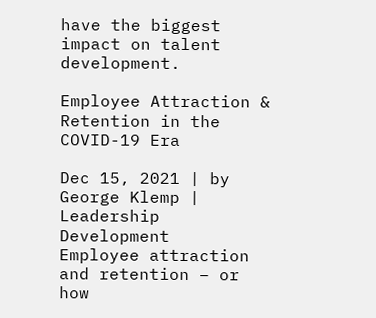have the biggest impact on talent development.

Employee Attraction & Retention in the COVID-19 Era

Dec 15, 2021 | by George Klemp | Leadership Development
Employee attraction and retention – or how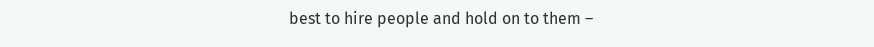best to hire people and hold on to them –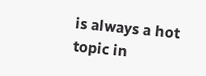is always a hot topic in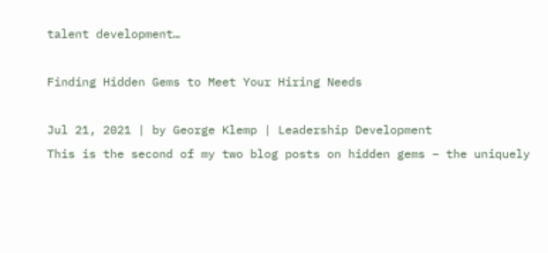talent development…

Finding Hidden Gems to Meet Your Hiring Needs

Jul 21, 2021 | by George Klemp | Leadership Development
This is the second of my two blog posts on hidden gems – the uniquely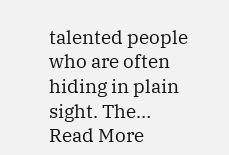talented people who are often hiding in plain sight. The…
Read More